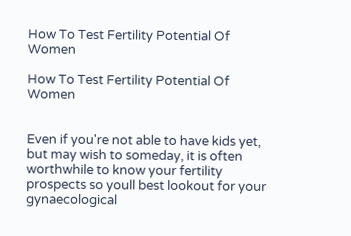How To Test Fertility Potential Of Women

How To Test Fertility Potential Of Women


Even if you're not able to have kids yet, but may wish to someday, it is often worthwhile to know your fertility prospects so youll best lookout for your gynaecological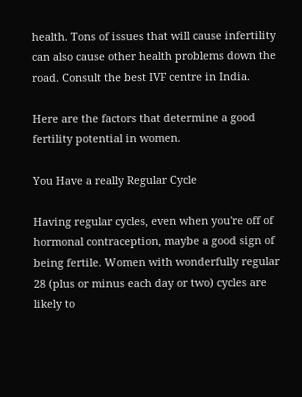health. Tons of issues that will cause infertility can also cause other health problems down the road. Consult the best IVF centre in India.

Here are the factors that determine a good fertility potential in women.

You Have a really Regular Cycle

Having regular cycles, even when you're off of hormonal contraception, maybe a good sign of being fertile. Women with wonderfully regular 28 (plus or minus each day or two) cycles are likely to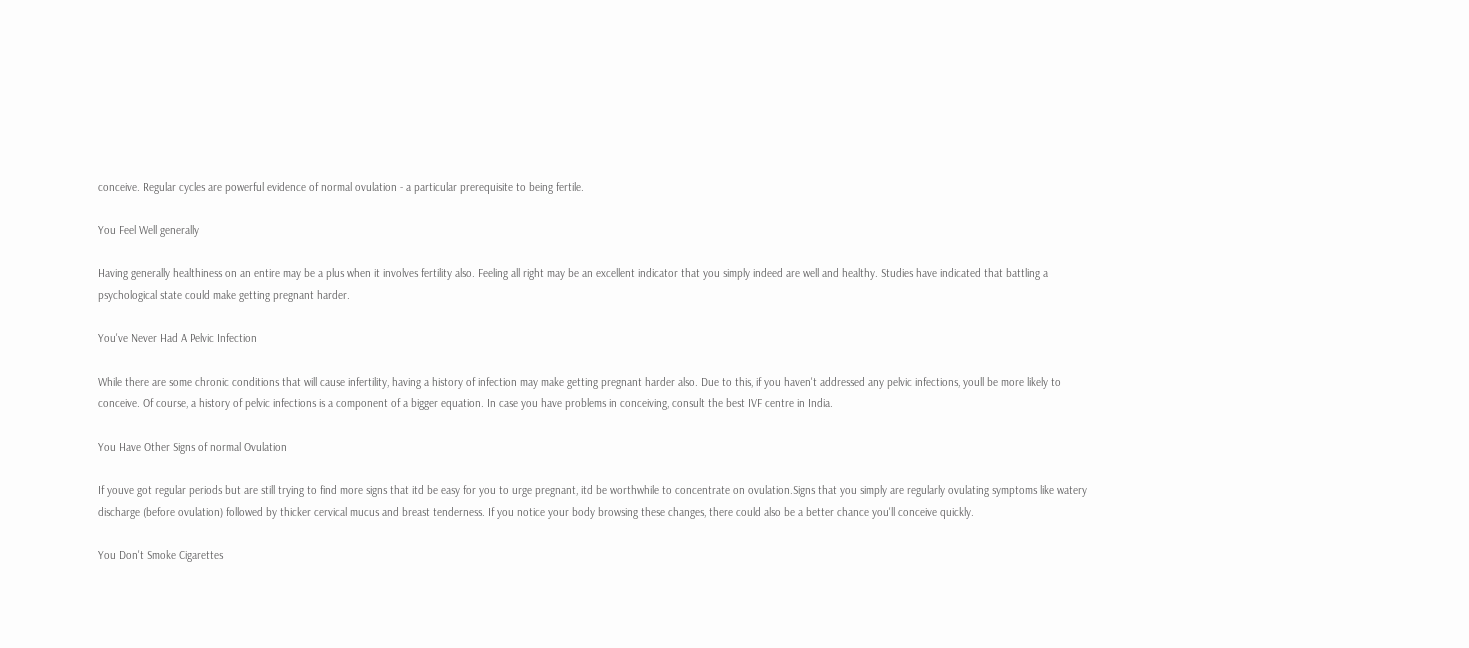conceive. Regular cycles are powerful evidence of normal ovulation - a particular prerequisite to being fertile.

You Feel Well generally

Having generally healthiness on an entire may be a plus when it involves fertility also. Feeling all right may be an excellent indicator that you simply indeed are well and healthy. Studies have indicated that battling a psychological state could make getting pregnant harder.

You've Never Had A Pelvic Infection

While there are some chronic conditions that will cause infertility, having a history of infection may make getting pregnant harder also. Due to this, if you haven't addressed any pelvic infections, youll be more likely to conceive. Of course, a history of pelvic infections is a component of a bigger equation. In case you have problems in conceiving, consult the best IVF centre in India.

You Have Other Signs of normal Ovulation

If youve got regular periods but are still trying to find more signs that itd be easy for you to urge pregnant, itd be worthwhile to concentrate on ovulation.Signs that you simply are regularly ovulating symptoms like watery discharge (before ovulation) followed by thicker cervical mucus and breast tenderness. If you notice your body browsing these changes, there could also be a better chance you'll conceive quickly.

You Don't Smoke Cigarettes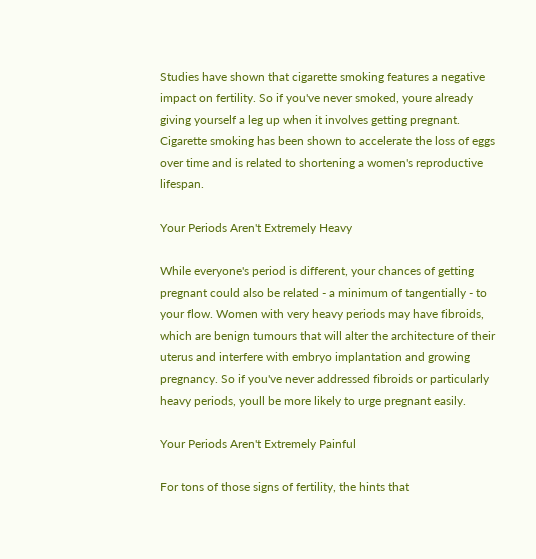Studies have shown that cigarette smoking features a negative impact on fertility. So if you've never smoked, youre already giving yourself a leg up when it involves getting pregnant. Cigarette smoking has been shown to accelerate the loss of eggs over time and is related to shortening a women's reproductive lifespan.

Your Periods Aren't Extremely Heavy

While everyone's period is different, your chances of getting pregnant could also be related - a minimum of tangentially - to your flow. Women with very heavy periods may have fibroids, which are benign tumours that will alter the architecture of their uterus and interfere with embryo implantation and growing pregnancy. So if you've never addressed fibroids or particularly heavy periods, youll be more likely to urge pregnant easily.

Your Periods Aren't Extremely Painful

For tons of those signs of fertility, the hints that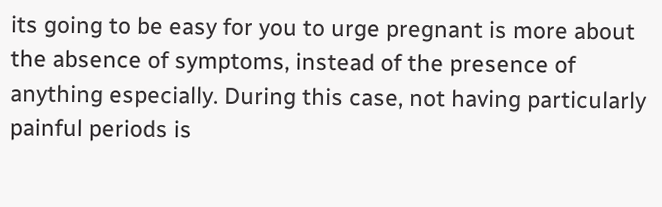its going to be easy for you to urge pregnant is more about the absence of symptoms, instead of the presence of anything especially. During this case, not having particularly painful periods is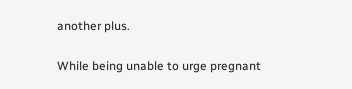another plus.

While being unable to urge pregnant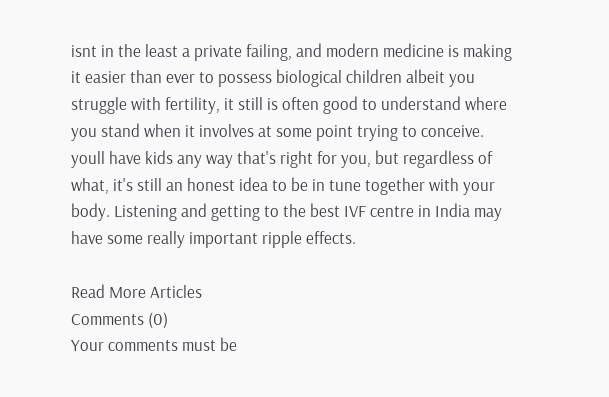isnt in the least a private failing, and modern medicine is making it easier than ever to possess biological children albeit you struggle with fertility, it still is often good to understand where you stand when it involves at some point trying to conceive. youll have kids any way that's right for you, but regardless of what, it's still an honest idea to be in tune together with your body. Listening and getting to the best IVF centre in India may have some really important ripple effects.

Read More Articles
Comments (0)
Your comments must be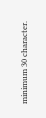minimum 30 character.